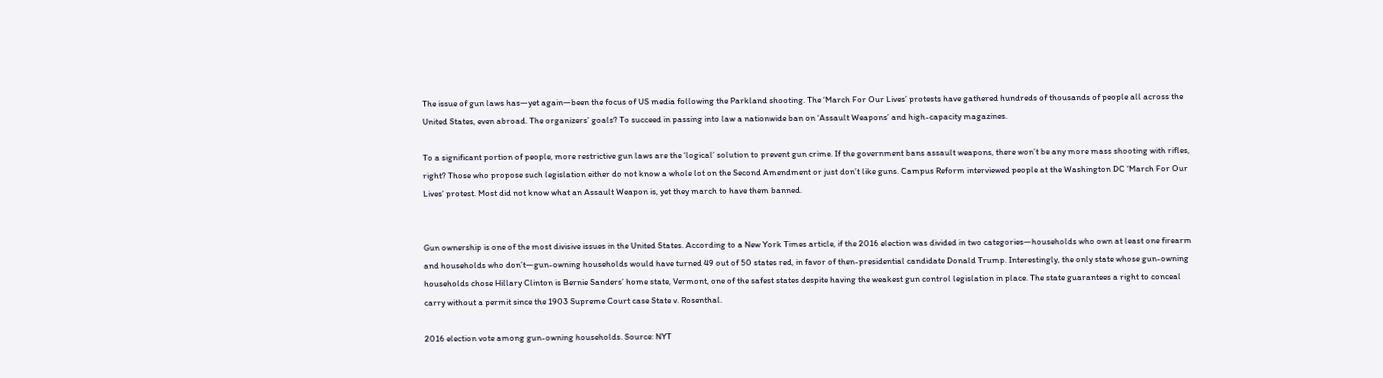The issue of gun laws has—yet again—been the focus of US media following the Parkland shooting. The ‘March For Our Lives’ protests have gathered hundreds of thousands of people all across the United States, even abroad. The organizers’ goals? To succeed in passing into law a nationwide ban on ‘Assault Weapons’ and high-capacity magazines.

To a significant portion of people, more restrictive gun laws are the ‘logical’ solution to prevent gun crime. If the government bans assault weapons, there won’t be any more mass shooting with rifles, right? Those who propose such legislation either do not know a whole lot on the Second Amendment or just don’t like guns. Campus Reform interviewed people at the Washington DC ‘March For Our Lives’ protest. Most did not know what an Assault Weapon is, yet they march to have them banned.


Gun ownership is one of the most divisive issues in the United States. According to a New York Times article, if the 2016 election was divided in two categories—households who own at least one firearm and households who don’t—gun-owning households would have turned 49 out of 50 states red, in favor of then-presidential candidate Donald Trump. Interestingly, the only state whose gun-owning households chose Hillary Clinton is Bernie Sanders’ home state, Vermont, one of the safest states despite having the weakest gun control legislation in place. The state guarantees a right to conceal carry without a permit since the 1903 Supreme Court case State v. Rosenthal.

2016 election vote among gun-owning households. Source: NYT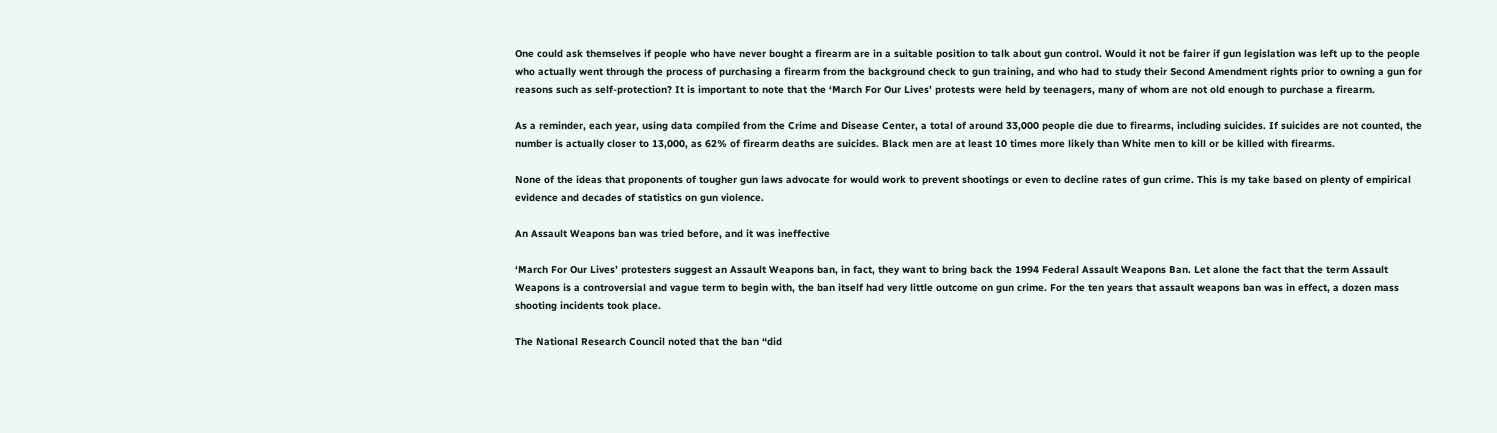One could ask themselves if people who have never bought a firearm are in a suitable position to talk about gun control. Would it not be fairer if gun legislation was left up to the people who actually went through the process of purchasing a firearm from the background check to gun training, and who had to study their Second Amendment rights prior to owning a gun for reasons such as self-protection? It is important to note that the ‘March For Our Lives’ protests were held by teenagers, many of whom are not old enough to purchase a firearm.

As a reminder, each year, using data compiled from the Crime and Disease Center, a total of around 33,000 people die due to firearms, including suicides. If suicides are not counted, the number is actually closer to 13,000, as 62% of firearm deaths are suicides. Black men are at least 10 times more likely than White men to kill or be killed with firearms.

None of the ideas that proponents of tougher gun laws advocate for would work to prevent shootings or even to decline rates of gun crime. This is my take based on plenty of empirical evidence and decades of statistics on gun violence.

An Assault Weapons ban was tried before, and it was ineffective

‘March For Our Lives’ protesters suggest an Assault Weapons ban, in fact, they want to bring back the 1994 Federal Assault Weapons Ban. Let alone the fact that the term Assault Weapons is a controversial and vague term to begin with, the ban itself had very little outcome on gun crime. For the ten years that assault weapons ban was in effect, a dozen mass shooting incidents took place.

The National Research Council noted that the ban “did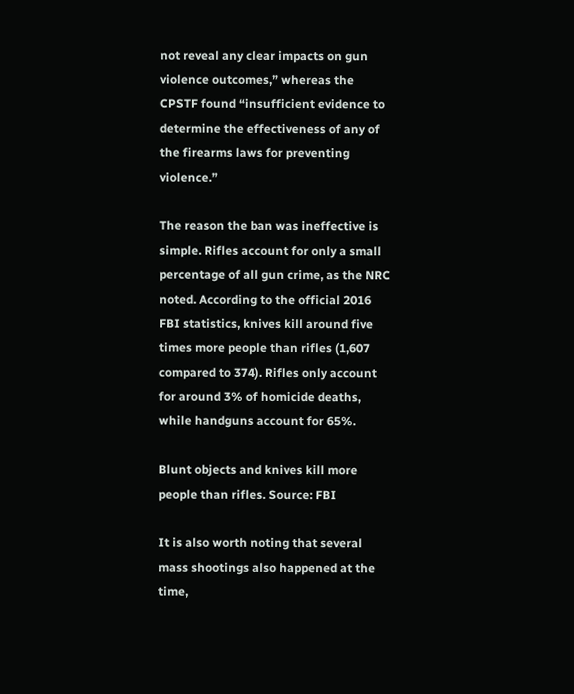not reveal any clear impacts on gun violence outcomes,” whereas the CPSTF found “insufficient evidence to determine the effectiveness of any of the firearms laws for preventing violence.”

The reason the ban was ineffective is simple. Rifles account for only a small percentage of all gun crime, as the NRC noted. According to the official 2016 FBI statistics, knives kill around five times more people than rifles (1,607 compared to 374). Rifles only account for around 3% of homicide deaths, while handguns account for 65%.

Blunt objects and knives kill more people than rifles. Source: FBI

It is also worth noting that several mass shootings also happened at the time,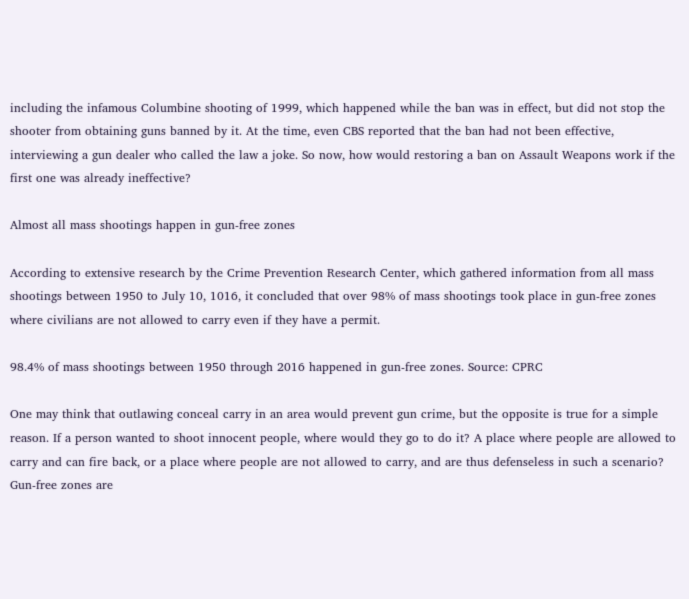including the infamous Columbine shooting of 1999, which happened while the ban was in effect, but did not stop the shooter from obtaining guns banned by it. At the time, even CBS reported that the ban had not been effective, interviewing a gun dealer who called the law a joke. So now, how would restoring a ban on Assault Weapons work if the first one was already ineffective?

Almost all mass shootings happen in gun-free zones

According to extensive research by the Crime Prevention Research Center, which gathered information from all mass shootings between 1950 to July 10, 1016, it concluded that over 98% of mass shootings took place in gun-free zones where civilians are not allowed to carry even if they have a permit.

98.4% of mass shootings between 1950 through 2016 happened in gun-free zones. Source: CPRC

One may think that outlawing conceal carry in an area would prevent gun crime, but the opposite is true for a simple reason. If a person wanted to shoot innocent people, where would they go to do it? A place where people are allowed to carry and can fire back, or a place where people are not allowed to carry, and are thus defenseless in such a scenario? Gun-free zones are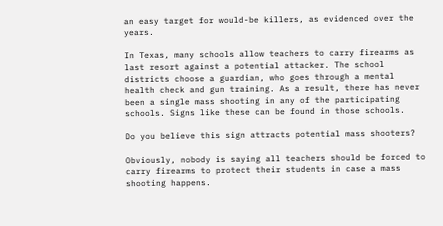an easy target for would-be killers, as evidenced over the years.

In Texas, many schools allow teachers to carry firearms as last resort against a potential attacker. The school districts choose a guardian, who goes through a mental health check and gun training. As a result, there has never been a single mass shooting in any of the participating schools. Signs like these can be found in those schools.

Do you believe this sign attracts potential mass shooters?

Obviously, nobody is saying all teachers should be forced to carry firearms to protect their students in case a mass shooting happens.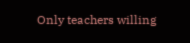Only teachers willing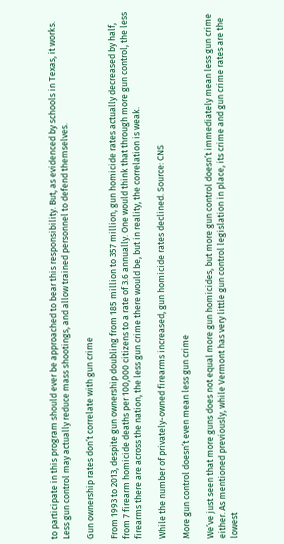to participate in this program should ever be approached to bear this responsibility. But, as evidenced by schools in Texas, it works. Less gun control may actually reduce mass shootings, and allow trained personnel to defend themselves.

Gun ownership rates don’t correlate with gun crime

From 1993 to 2013, despite gun ownership doubling from 185 million to 357 million, gun homicide rates actually decreased by half, from 7 firearm homicide deaths per 100,000 citizens to a rate of 3.6 annually. One would think that through more gun control, the less firearms there are across the nation, the less gun crime there would be, but in reality, the correlation is weak.

While the number of privately-owned firearms increased, gun homicide rates declined. Source: CNS

More gun control doesn’t even mean less gun crime

We’ve just seen that more guns does not equal more gun homicides, but more gun control doesn’t immediately mean less gun crime either. As mentioned previously, while Vermont has very little gun control legislation in place, its crime and gun crime rates are the lowest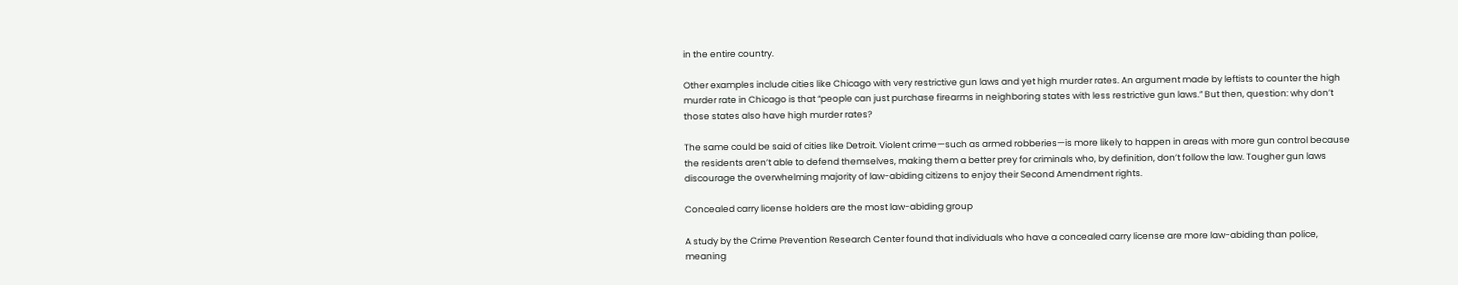in the entire country.

Other examples include cities like Chicago with very restrictive gun laws and yet high murder rates. An argument made by leftists to counter the high murder rate in Chicago is that “people can just purchase firearms in neighboring states with less restrictive gun laws.” But then, question: why don’t those states also have high murder rates?

The same could be said of cities like Detroit. Violent crime—such as armed robberies—is more likely to happen in areas with more gun control because the residents aren’t able to defend themselves, making them a better prey for criminals who, by definition, don’t follow the law. Tougher gun laws discourage the overwhelming majority of law-abiding citizens to enjoy their Second Amendment rights.

Concealed carry license holders are the most law-abiding group

A study by the Crime Prevention Research Center found that individuals who have a concealed carry license are more law-abiding than police, meaning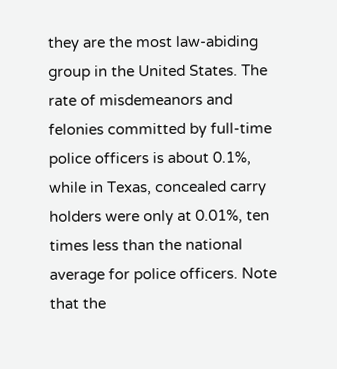they are the most law-abiding group in the United States. The rate of misdemeanors and felonies committed by full-time police officers is about 0.1%, while in Texas, concealed carry holders were only at 0.01%, ten times less than the national average for police officers. Note that the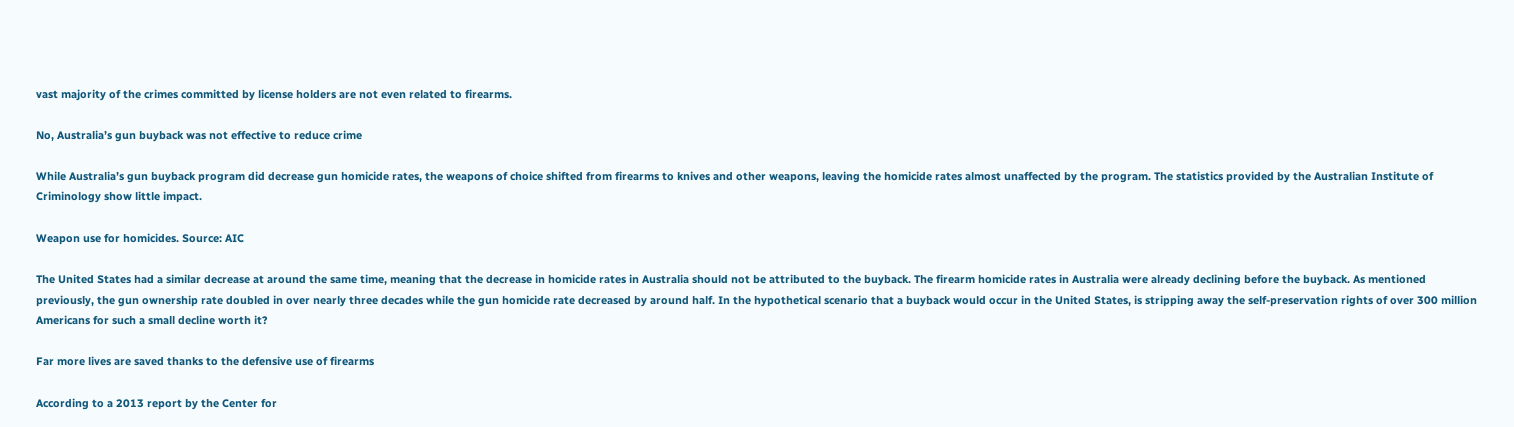vast majority of the crimes committed by license holders are not even related to firearms.

No, Australia’s gun buyback was not effective to reduce crime

While Australia’s gun buyback program did decrease gun homicide rates, the weapons of choice shifted from firearms to knives and other weapons, leaving the homicide rates almost unaffected by the program. The statistics provided by the Australian Institute of Criminology show little impact.

Weapon use for homicides. Source: AIC

The United States had a similar decrease at around the same time, meaning that the decrease in homicide rates in Australia should not be attributed to the buyback. The firearm homicide rates in Australia were already declining before the buyback. As mentioned previously, the gun ownership rate doubled in over nearly three decades while the gun homicide rate decreased by around half. In the hypothetical scenario that a buyback would occur in the United States, is stripping away the self-preservation rights of over 300 million Americans for such a small decline worth it?

Far more lives are saved thanks to the defensive use of firearms

According to a 2013 report by the Center for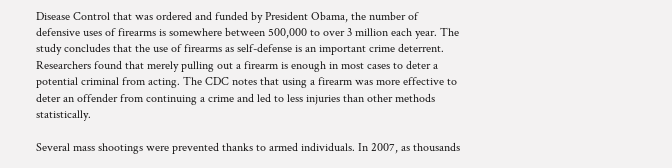Disease Control that was ordered and funded by President Obama, the number of defensive uses of firearms is somewhere between 500,000 to over 3 million each year. The study concludes that the use of firearms as self-defense is an important crime deterrent. Researchers found that merely pulling out a firearm is enough in most cases to deter a potential criminal from acting. The CDC notes that using a firearm was more effective to deter an offender from continuing a crime and led to less injuries than other methods statistically.

Several mass shootings were prevented thanks to armed individuals. In 2007, as thousands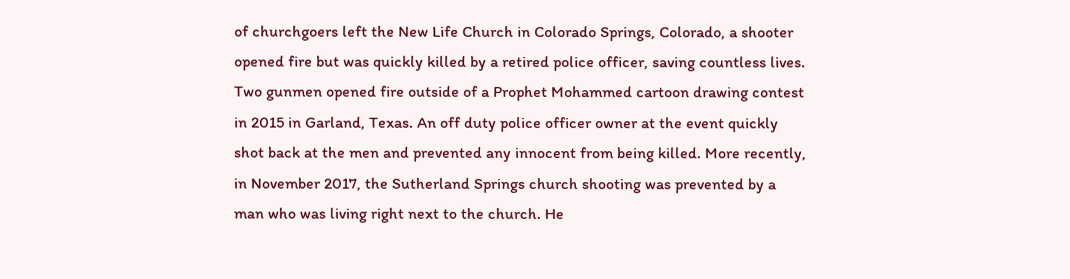of churchgoers left the New Life Church in Colorado Springs, Colorado, a shooter opened fire but was quickly killed by a retired police officer, saving countless lives. Two gunmen opened fire outside of a Prophet Mohammed cartoon drawing contest in 2015 in Garland, Texas. An off duty police officer owner at the event quickly shot back at the men and prevented any innocent from being killed. More recently, in November 2017, the Sutherland Springs church shooting was prevented by a man who was living right next to the church. He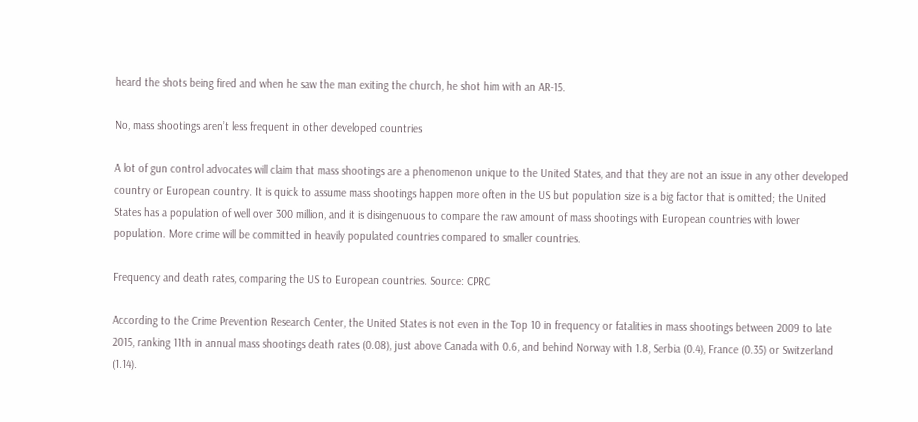heard the shots being fired and when he saw the man exiting the church, he shot him with an AR-15.

No, mass shootings aren’t less frequent in other developed countries

A lot of gun control advocates will claim that mass shootings are a phenomenon unique to the United States, and that they are not an issue in any other developed country or European country. It is quick to assume mass shootings happen more often in the US but population size is a big factor that is omitted; the United States has a population of well over 300 million, and it is disingenuous to compare the raw amount of mass shootings with European countries with lower population. More crime will be committed in heavily populated countries compared to smaller countries.

Frequency and death rates, comparing the US to European countries. Source: CPRC

According to the Crime Prevention Research Center, the United States is not even in the Top 10 in frequency or fatalities in mass shootings between 2009 to late 2015, ranking 11th in annual mass shootings death rates (0.08), just above Canada with 0.6, and behind Norway with 1.8, Serbia (0.4), France (0.35) or Switzerland (1.14).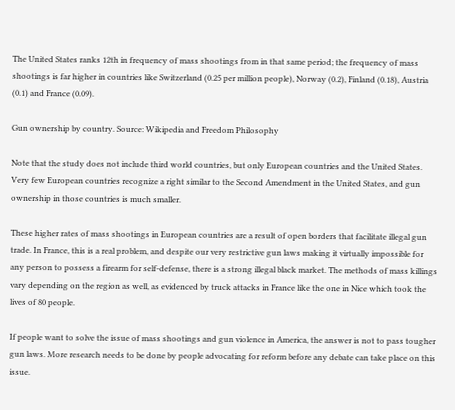The United States ranks 12th in frequency of mass shootings from in that same period; the frequency of mass shootings is far higher in countries like Switzerland (0.25 per million people), Norway (0.2), Finland (0.18), Austria (0.1) and France (0.09).

Gun ownership by country. Source: Wikipedia and Freedom Philosophy

Note that the study does not include third world countries, but only European countries and the United States. Very few European countries recognize a right similar to the Second Amendment in the United States, and gun ownership in those countries is much smaller.

These higher rates of mass shootings in European countries are a result of open borders that facilitate illegal gun trade. In France, this is a real problem, and despite our very restrictive gun laws making it virtually impossible for any person to possess a firearm for self-defense, there is a strong illegal black market. The methods of mass killings vary depending on the region as well, as evidenced by truck attacks in France like the one in Nice which took the lives of 80 people.

If people want to solve the issue of mass shootings and gun violence in America, the answer is not to pass tougher gun laws. More research needs to be done by people advocating for reform before any debate can take place on this issue.